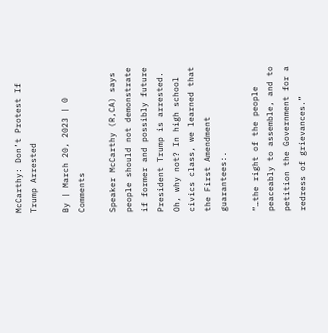McCarthy: Don’t Protest If Trump Arrested

By | March 20, 2023 | 0 Comments

Speaker McCarthy (R,CA) says people should not demonstrate if former and possibly future President Trump is arrested. Oh, why not? In high school civics class, we learned that the First Amendment guarantees:.

“…the right of the people peaceably to assemble, and to petition the Government for a redress of grievances.”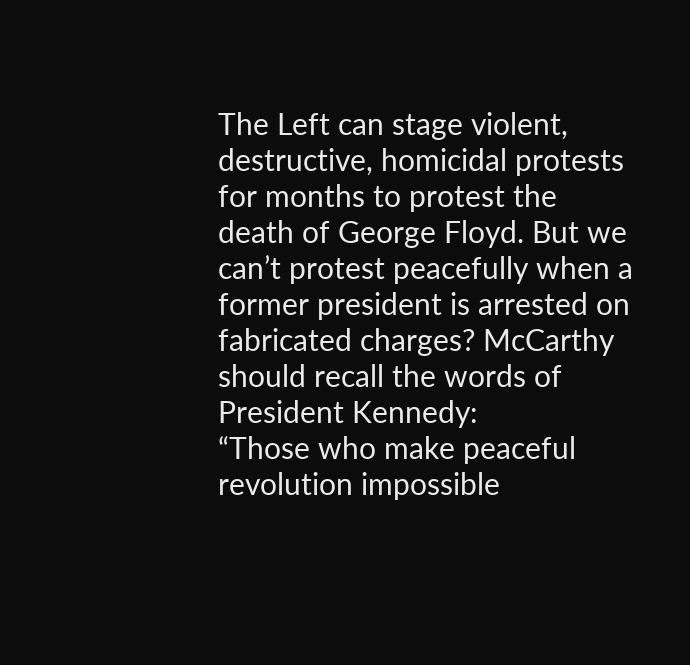The Left can stage violent, destructive, homicidal protests for months to protest the death of George Floyd. But we can’t protest peacefully when a former president is arrested on fabricated charges? McCarthy should recall the words of President Kennedy:
“Those who make peaceful revolution impossible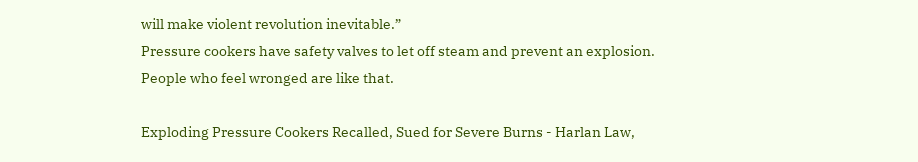will make violent revolution inevitable.”
Pressure cookers have safety valves to let off steam and prevent an explosion. People who feel wronged are like that.

Exploding Pressure Cookers Recalled, Sued for Severe Burns - Harlan Law,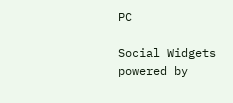PC

Social Widgets powered by